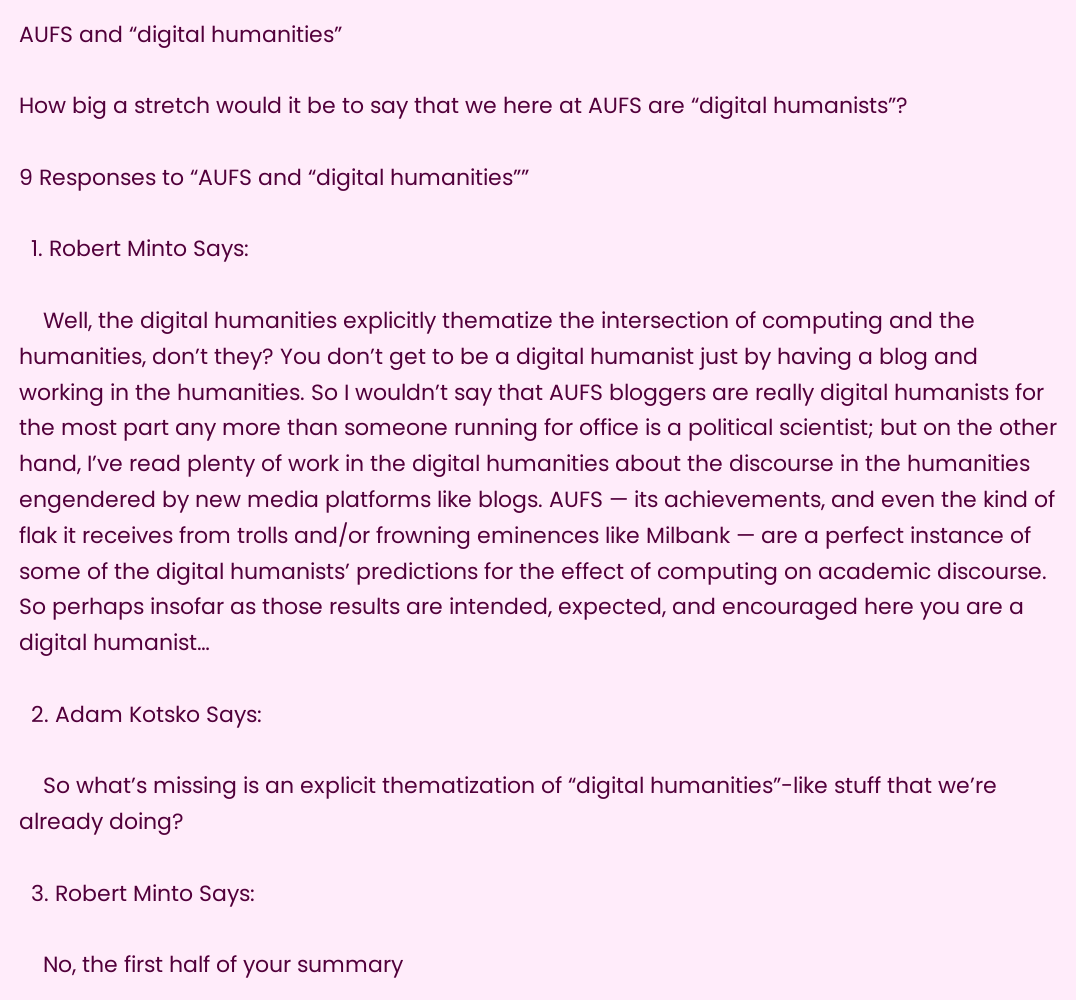AUFS and “digital humanities”

How big a stretch would it be to say that we here at AUFS are “digital humanists”?

9 Responses to “AUFS and “digital humanities””

  1. Robert Minto Says:

    Well, the digital humanities explicitly thematize the intersection of computing and the humanities, don’t they? You don’t get to be a digital humanist just by having a blog and working in the humanities. So I wouldn’t say that AUFS bloggers are really digital humanists for the most part any more than someone running for office is a political scientist; but on the other hand, I’ve read plenty of work in the digital humanities about the discourse in the humanities engendered by new media platforms like blogs. AUFS — its achievements, and even the kind of flak it receives from trolls and/or frowning eminences like Milbank — are a perfect instance of some of the digital humanists’ predictions for the effect of computing on academic discourse. So perhaps insofar as those results are intended, expected, and encouraged here you are a digital humanist…

  2. Adam Kotsko Says:

    So what’s missing is an explicit thematization of “digital humanities”-like stuff that we’re already doing?

  3. Robert Minto Says:

    No, the first half of your summary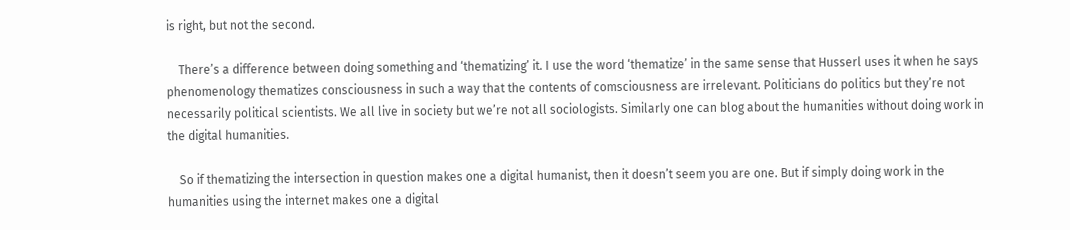is right, but not the second.

    There’s a difference between doing something and ‘thematizing’ it. I use the word ‘thematize’ in the same sense that Husserl uses it when he says phenomenology thematizes consciousness in such a way that the contents of comsciousness are irrelevant. Politicians do politics but they’re not necessarily political scientists. We all live in society but we’re not all sociologists. Similarly one can blog about the humanities without doing work in the digital humanities.

    So if thematizing the intersection in question makes one a digital humanist, then it doesn’t seem you are one. But if simply doing work in the humanities using the internet makes one a digital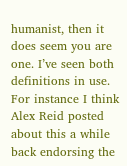humanist, then it does seem you are one. I’ve seen both definitions in use. For instance I think Alex Reid posted about this a while back endorsing the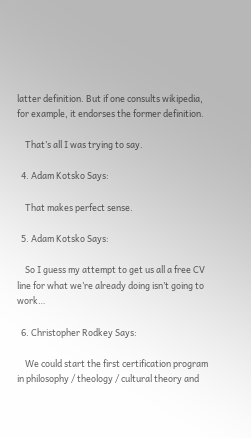latter definition. But if one consults wikipedia, for example, it endorses the former definition.

    That’s all I was trying to say.

  4. Adam Kotsko Says:

    That makes perfect sense.

  5. Adam Kotsko Says:

    So I guess my attempt to get us all a free CV line for what we’re already doing isn’t going to work…

  6. Christopher Rodkey Says:

    We could start the first certification program in philosophy / theology / cultural theory and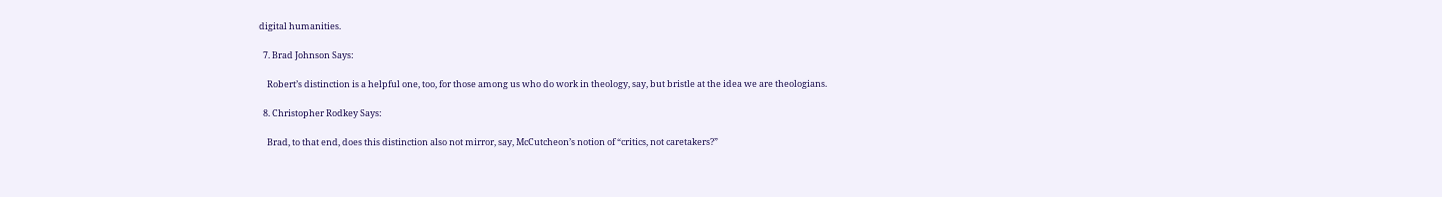digital humanities.

  7. Brad Johnson Says:

    Robert’s distinction is a helpful one, too, for those among us who do work in theology, say, but bristle at the idea we are theologians.

  8. Christopher Rodkey Says:

    Brad, to that end, does this distinction also not mirror, say, McCutcheon’s notion of “critics, not caretakers?”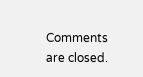Comments are closed.